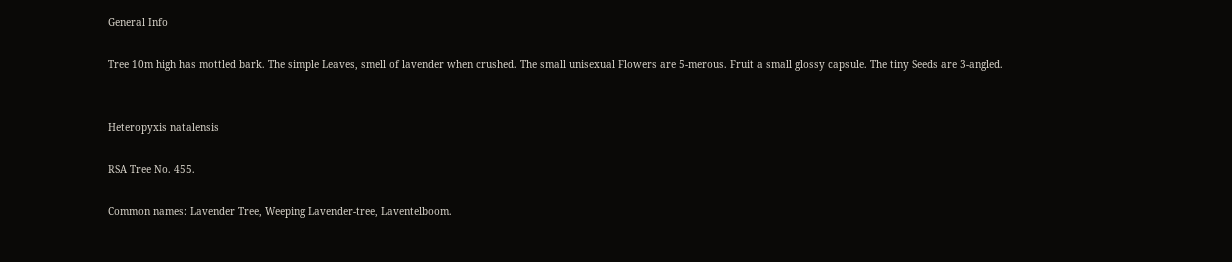General Info

Tree 10m high has mottled bark. The simple Leaves, smell of lavender when crushed. The small unisexual Flowers are 5-merous. Fruit a small glossy capsule. The tiny Seeds are 3-angled.


Heteropyxis natalensis

RSA Tree No. 455.

Common names: Lavender Tree, Weeping Lavender-tree, Laventelboom.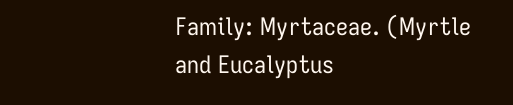Family: Myrtaceae. (Myrtle and Eucalyptus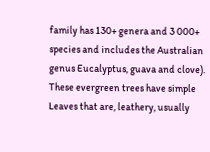family has 130+ genera and 3 000+ species and includes the Australian genus Eucalyptus, guava and clove). These evergreen trees have simple Leaves that are, leathery, usually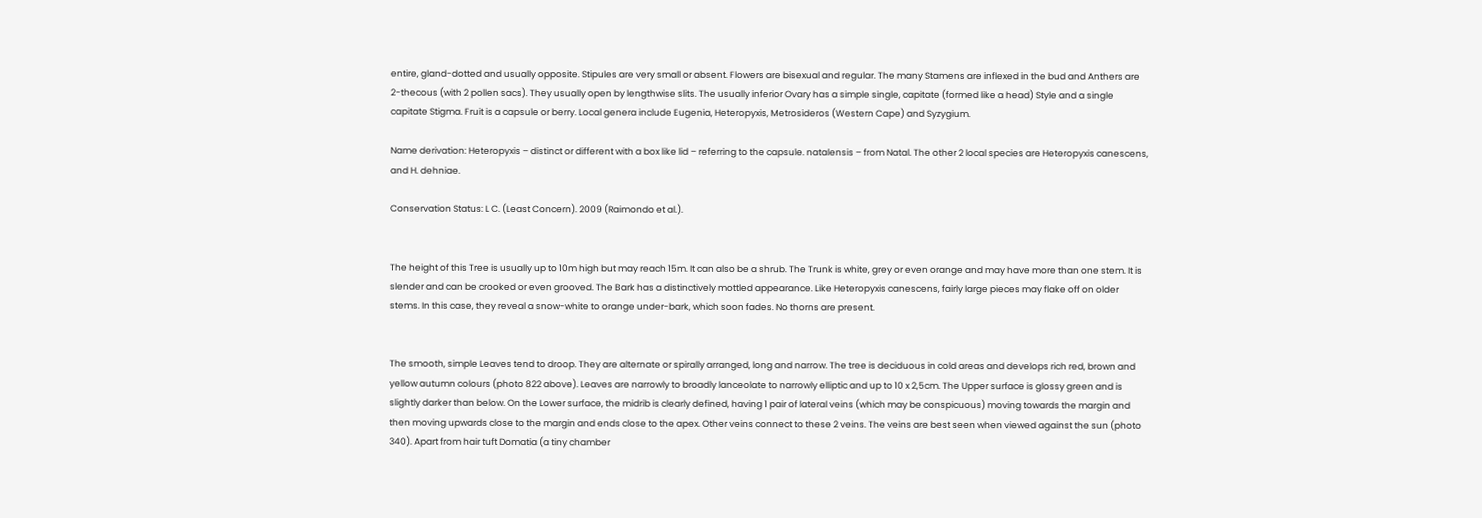entire, gland-dotted and usually opposite. Stipules are very small or absent. Flowers are bisexual and regular. The many Stamens are inflexed in the bud and Anthers are 2-thecous (with 2 pollen sacs). They usually open by lengthwise slits. The usually inferior Ovary has a simple single, capitate (formed like a head) Style and a single capitate Stigma. Fruit is a capsule or berry. Local genera include Eugenia, Heteropyxis, Metrosideros (Western Cape) and Syzygium.

Name derivation: Heteropyxis – distinct or different with a box like lid – referring to the capsule. natalensis – from Natal. The other 2 local species are Heteropyxis canescens, and H. dehniae.

Conservation Status: L C. (Least Concern). 2009 (Raimondo et al.).


The height of this Tree is usually up to 10m high but may reach 15m. It can also be a shrub. The Trunk is white, grey or even orange and may have more than one stem. It is slender and can be crooked or even grooved. The Bark has a distinctively mottled appearance. Like Heteropyxis canescens, fairly large pieces may flake off on older stems. In this case, they reveal a snow-white to orange under-bark, which soon fades. No thorns are present.


The smooth, simple Leaves tend to droop. They are alternate or spirally arranged, long and narrow. The tree is deciduous in cold areas and develops rich red, brown and yellow autumn colours (photo 822 above). Leaves are narrowly to broadly lanceolate to narrowly elliptic and up to 10 x 2,5cm. The Upper surface is glossy green and is slightly darker than below. On the Lower surface, the midrib is clearly defined, having 1 pair of lateral veins (which may be conspicuous) moving towards the margin and then moving upwards close to the margin and ends close to the apex. Other veins connect to these 2 veins. The veins are best seen when viewed against the sun (photo 340). Apart from hair tuft Domatia (a tiny chamber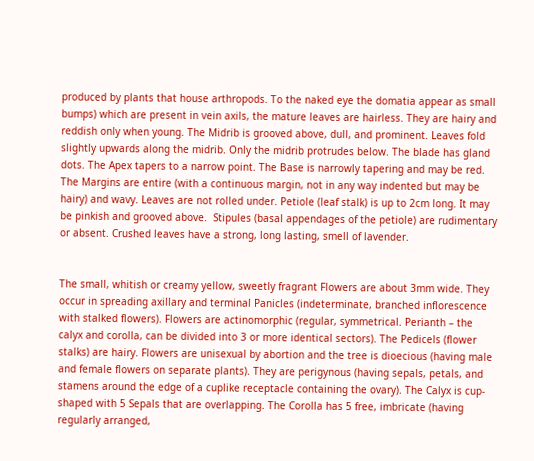produced by plants that house arthropods. To the naked eye the domatia appear as small bumps) which are present in vein axils, the mature leaves are hairless. They are hairy and reddish only when young. The Midrib is grooved above, dull, and prominent. Leaves fold slightly upwards along the midrib. Only the midrib protrudes below. The blade has gland dots. The Apex tapers to a narrow point. The Base is narrowly tapering and may be red. The Margins are entire (with a continuous margin, not in any way indented but may be hairy) and wavy. Leaves are not rolled under. Petiole (leaf stalk) is up to 2cm long. It may be pinkish and grooved above.  Stipules (basal appendages of the petiole) are rudimentary or absent. Crushed leaves have a strong, long lasting, smell of lavender.


The small, whitish or creamy yellow, sweetly fragrant Flowers are about 3mm wide. They occur in spreading axillary and terminal Panicles (indeterminate, branched inflorescence with stalked flowers). Flowers are actinomorphic (regular, symmetrical. Perianth – the calyx and corolla, can be divided into 3 or more identical sectors). The Pedicels (flower stalks) are hairy. Flowers are unisexual by abortion and the tree is dioecious (having male and female flowers on separate plants). They are perigynous (having sepals, petals, and stamens around the edge of a cuplike receptacle containing the ovary). The Calyx is cup-shaped with 5 Sepals that are overlapping. The Corolla has 5 free, imbricate (having regularly arranged,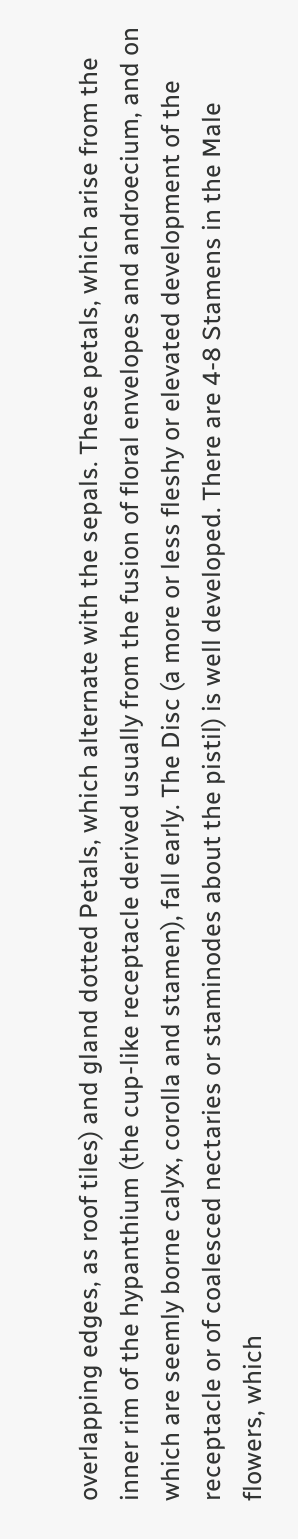overlapping edges, as roof tiles) and gland dotted Petals, which alternate with the sepals. These petals, which arise from the inner rim of the hypanthium (the cup-like receptacle derived usually from the fusion of floral envelopes and androecium, and on which are seemly borne calyx, corolla and stamen), fall early. The Disc (a more or less fleshy or elevated development of the receptacle or of coalesced nectaries or staminodes about the pistil) is well developed. There are 4-8 Stamens in the Male flowers, which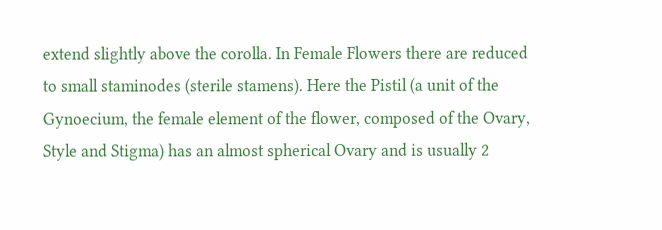extend slightly above the corolla. In Female Flowers there are reduced to small staminodes (sterile stamens). Here the Pistil (a unit of the Gynoecium, the female element of the flower, composed of the Ovary, Style and Stigma) has an almost spherical Ovary and is usually 2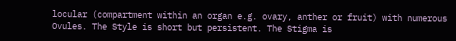locular (compartment within an organ e.g. ovary, anther or fruit) with numerous Ovules. The Style is short but persistent. The Stigma is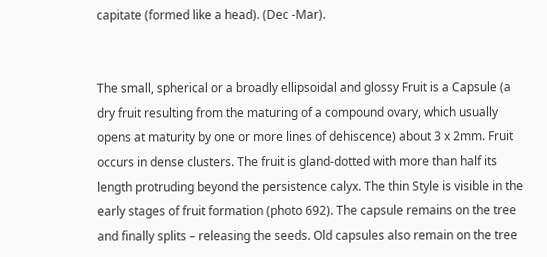capitate (formed like a head). (Dec -Mar).


The small, spherical or a broadly ellipsoidal and glossy Fruit is a Capsule (a dry fruit resulting from the maturing of a compound ovary, which usually opens at maturity by one or more lines of dehiscence) about 3 x 2mm. Fruit occurs in dense clusters. The fruit is gland-dotted with more than half its length protruding beyond the persistence calyx. The thin Style is visible in the early stages of fruit formation (photo 692). The capsule remains on the tree and finally splits – releasing the seeds. Old capsules also remain on the tree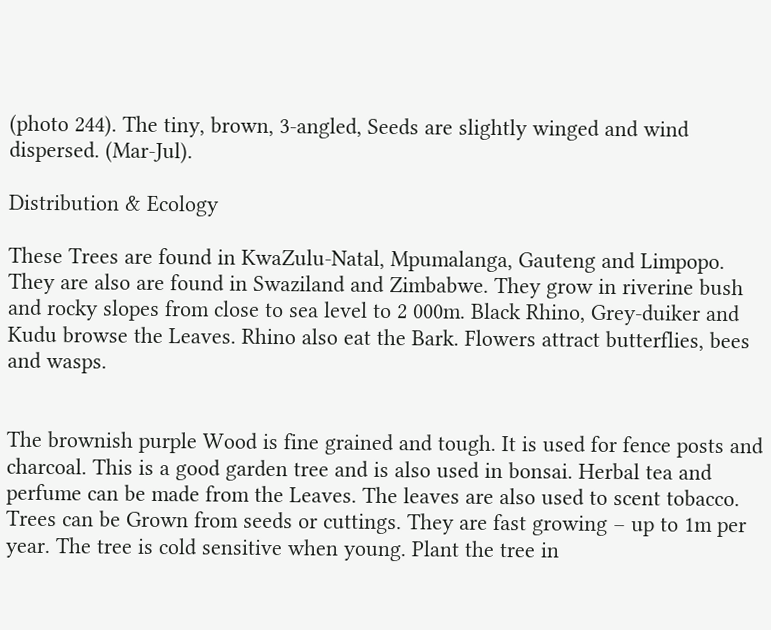(photo 244). The tiny, brown, 3-angled, Seeds are slightly winged and wind dispersed. (Mar-Jul).

Distribution & Ecology

These Trees are found in KwaZulu-Natal, Mpumalanga, Gauteng and Limpopo. They are also are found in Swaziland and Zimbabwe. They grow in riverine bush and rocky slopes from close to sea level to 2 000m. Black Rhino, Grey-duiker and Kudu browse the Leaves. Rhino also eat the Bark. Flowers attract butterflies, bees and wasps.


The brownish purple Wood is fine grained and tough. It is used for fence posts and charcoal. This is a good garden tree and is also used in bonsai. Herbal tea and perfume can be made from the Leaves. The leaves are also used to scent tobacco. Trees can be Grown from seeds or cuttings. They are fast growing – up to 1m per year. The tree is cold sensitive when young. Plant the tree in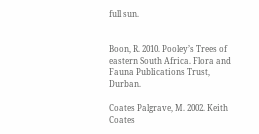full sun.


Boon, R. 2010. Pooley’s Trees of eastern South Africa. Flora and Fauna Publications Trust, Durban.

Coates Palgrave, M. 2002. Keith Coates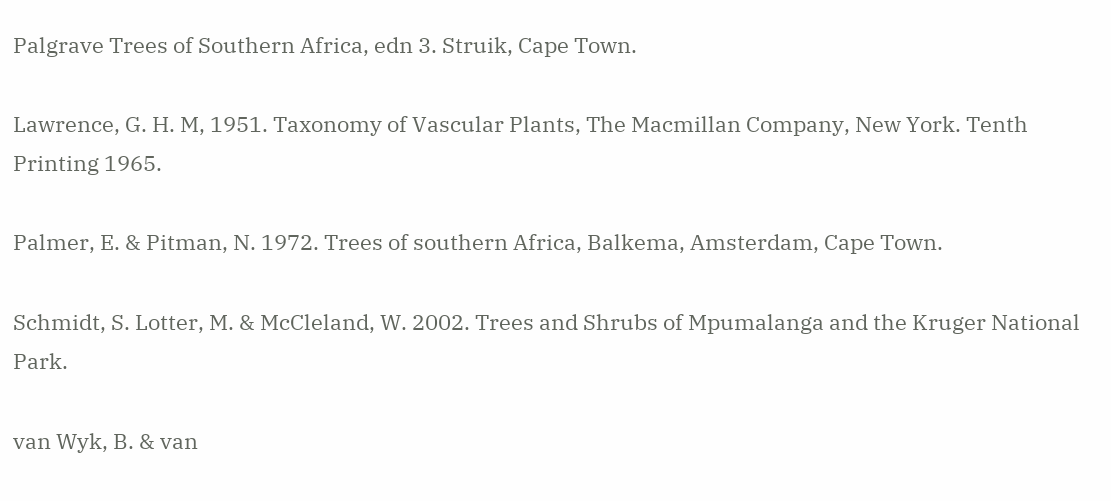Palgrave Trees of Southern Africa, edn 3. Struik, Cape Town.

Lawrence, G. H. M, 1951. Taxonomy of Vascular Plants, The Macmillan Company, New York. Tenth Printing 1965.

Palmer, E. & Pitman, N. 1972. Trees of southern Africa, Balkema, Amsterdam, Cape Town.

Schmidt, S. Lotter, M. & McCleland, W. 2002. Trees and Shrubs of Mpumalanga and the Kruger National Park.

van Wyk, B. & van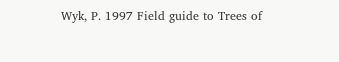Wyk, P. 1997 Field guide to Trees of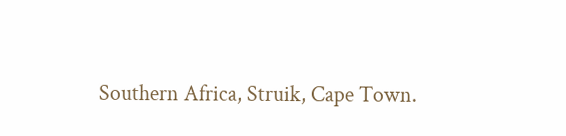Southern Africa, Struik, Cape Town.